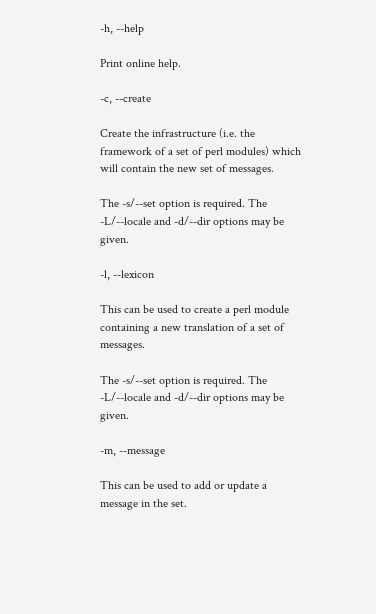-h, --help

Print online help.

-c, --create

Create the infrastructure (i.e. the framework of a set of perl modules) which will contain the new set of messages.

The -s/--set option is required. The -L/--locale and -d/--dir options may be given.

-l, --lexicon

This can be used to create a perl module containing a new translation of a set of messages.

The -s/--set option is required. The -L/--locale and -d/--dir options may be given.

-m, --message

This can be used to add or update a message in the set.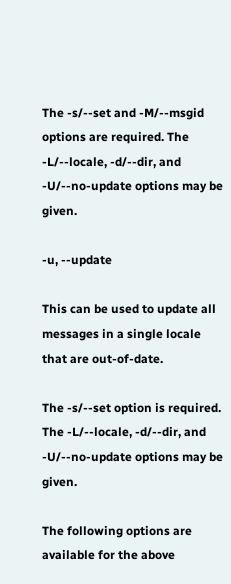The -s/--set and -M/--msgid options are required. The -L/--locale, -d/--dir, and -U/--no-update options may be given.

-u, --update

This can be used to update all messages in a single locale that are out-of-date.

The -s/--set option is required. The -L/--locale, -d/--dir, and -U/--no-update options may be given.

The following options are available for the above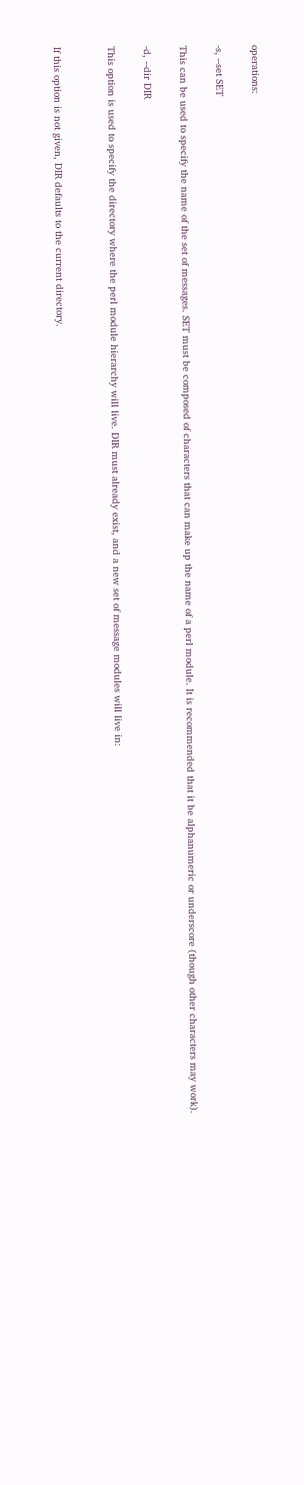operations:

-s, --set SET

This can be used to specify the name of the set of messages. SET must be composed of characters that can make up the name of a perl module. It is recommended that it be alphanumeric or underscore (though other characters may work).

-d, --dir DIR

This option is used to specify the directory where the perl module hierarchy will live. DIR must already exist, and a new set of message modules will live in:


If this option is not given, DIR defaults to the current directory.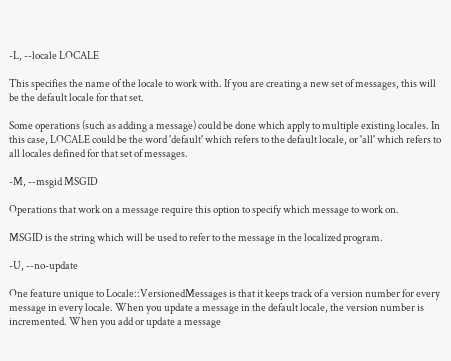-L, --locale LOCALE

This specifies the name of the locale to work with. If you are creating a new set of messages, this will be the default locale for that set.

Some operations (such as adding a message) could be done which apply to multiple existing locales. In this case, LOCALE could be the word 'default' which refers to the default locale, or 'all' which refers to all locales defined for that set of messages.

-M, --msgid MSGID

Operations that work on a message require this option to specify which message to work on.

MSGID is the string which will be used to refer to the message in the localized program.

-U, --no-update

One feature unique to Locale::VersionedMessages is that it keeps track of a version number for every message in every locale. When you update a message in the default locale, the version number is incremented. When you add or update a message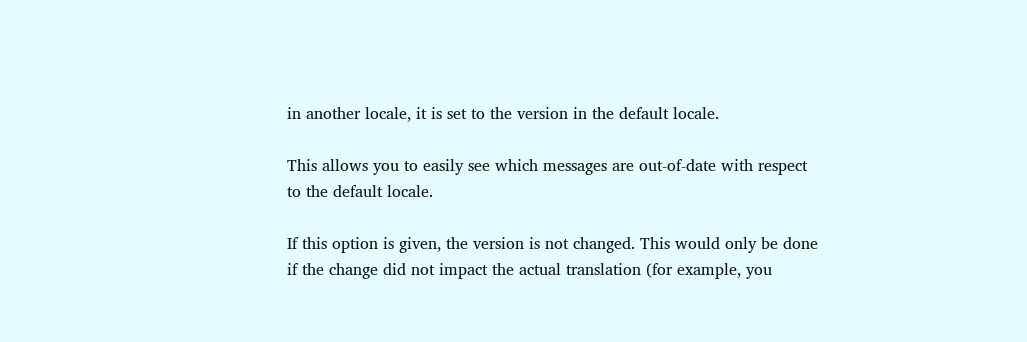in another locale, it is set to the version in the default locale.

This allows you to easily see which messages are out-of-date with respect to the default locale.

If this option is given, the version is not changed. This would only be done if the change did not impact the actual translation (for example, you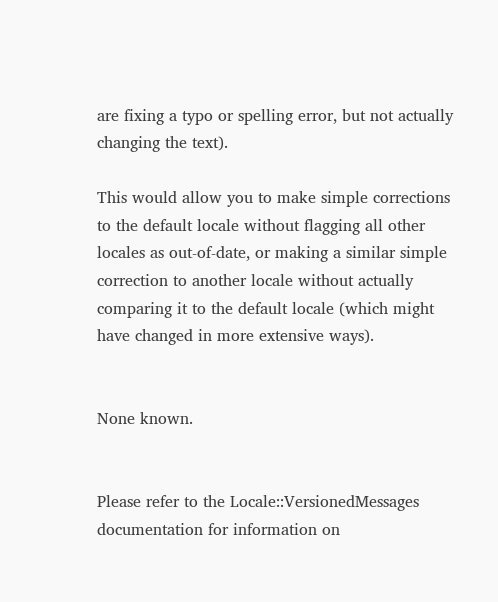are fixing a typo or spelling error, but not actually changing the text).

This would allow you to make simple corrections to the default locale without flagging all other locales as out-of-date, or making a similar simple correction to another locale without actually comparing it to the default locale (which might have changed in more extensive ways).


None known.


Please refer to the Locale::VersionedMessages documentation for information on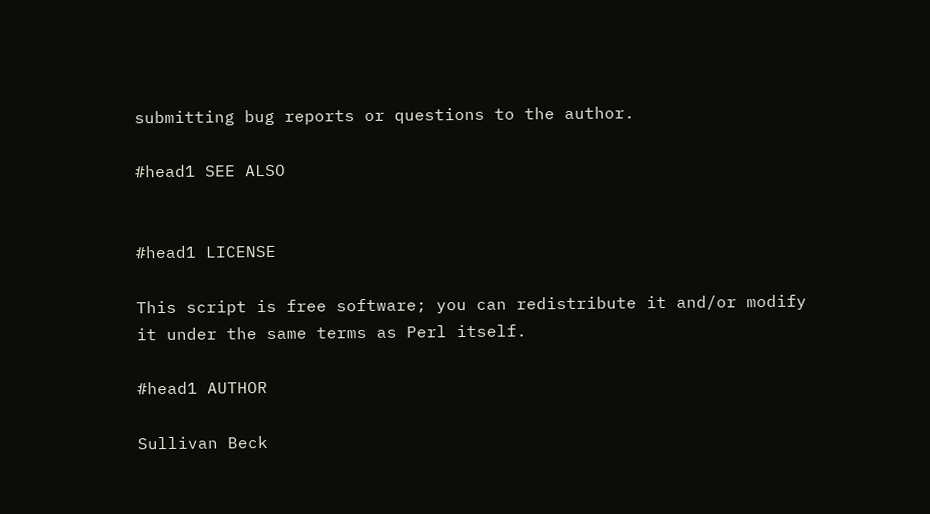submitting bug reports or questions to the author.

#head1 SEE ALSO


#head1 LICENSE

This script is free software; you can redistribute it and/or modify it under the same terms as Perl itself.

#head1 AUTHOR

Sullivan Beck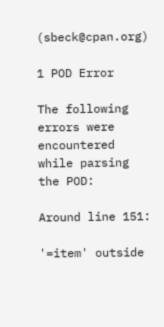(sbeck@cpan.org)

1 POD Error

The following errors were encountered while parsing the POD:

Around line 151:

'=item' outside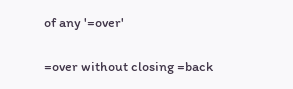of any '=over'

=over without closing =back